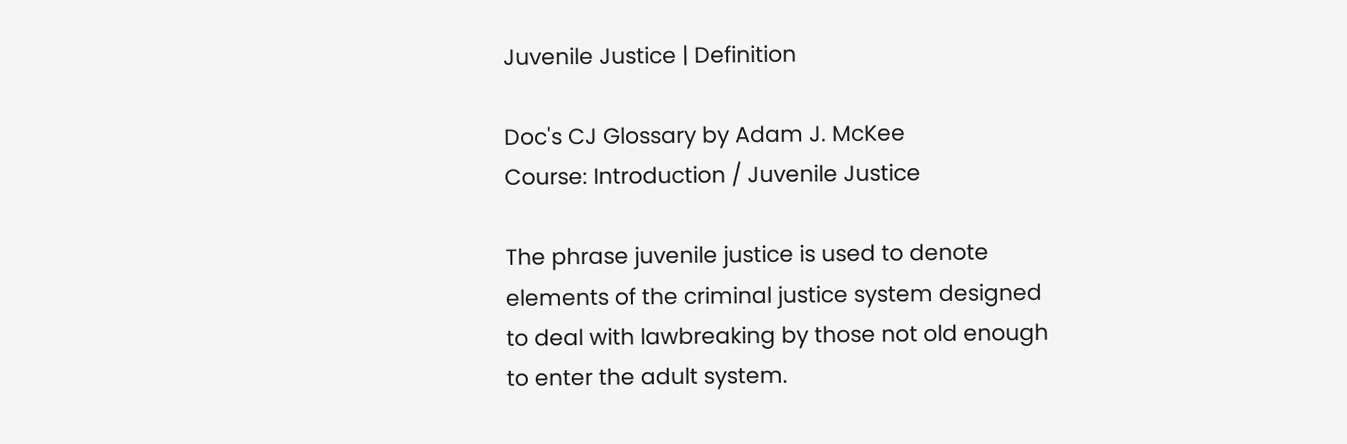Juvenile Justice | Definition

Doc's CJ Glossary by Adam J. McKee
Course: Introduction / Juvenile Justice

The phrase juvenile justice is used to denote elements of the criminal justice system designed to deal with lawbreaking by those not old enough to enter the adult system.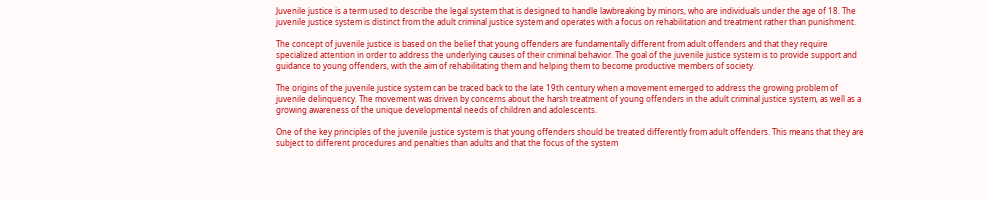Juvenile justice is a term used to describe the legal system that is designed to handle lawbreaking by minors, who are individuals under the age of 18. The juvenile justice system is distinct from the adult criminal justice system and operates with a focus on rehabilitation and treatment rather than punishment.

The concept of juvenile justice is based on the belief that young offenders are fundamentally different from adult offenders and that they require specialized attention in order to address the underlying causes of their criminal behavior. The goal of the juvenile justice system is to provide support and guidance to young offenders, with the aim of rehabilitating them and helping them to become productive members of society.

The origins of the juvenile justice system can be traced back to the late 19th century when a movement emerged to address the growing problem of juvenile delinquency. The movement was driven by concerns about the harsh treatment of young offenders in the adult criminal justice system, as well as a growing awareness of the unique developmental needs of children and adolescents.

One of the key principles of the juvenile justice system is that young offenders should be treated differently from adult offenders. This means that they are subject to different procedures and penalties than adults and that the focus of the system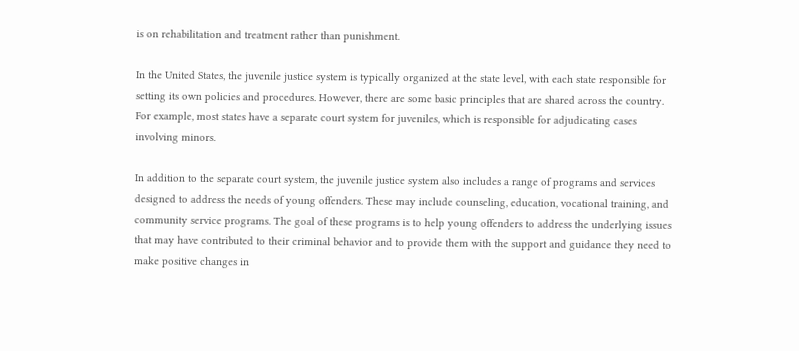is on rehabilitation and treatment rather than punishment.

In the United States, the juvenile justice system is typically organized at the state level, with each state responsible for setting its own policies and procedures. However, there are some basic principles that are shared across the country. For example, most states have a separate court system for juveniles, which is responsible for adjudicating cases involving minors.

In addition to the separate court system, the juvenile justice system also includes a range of programs and services designed to address the needs of young offenders. These may include counseling, education, vocational training, and community service programs. The goal of these programs is to help young offenders to address the underlying issues that may have contributed to their criminal behavior and to provide them with the support and guidance they need to make positive changes in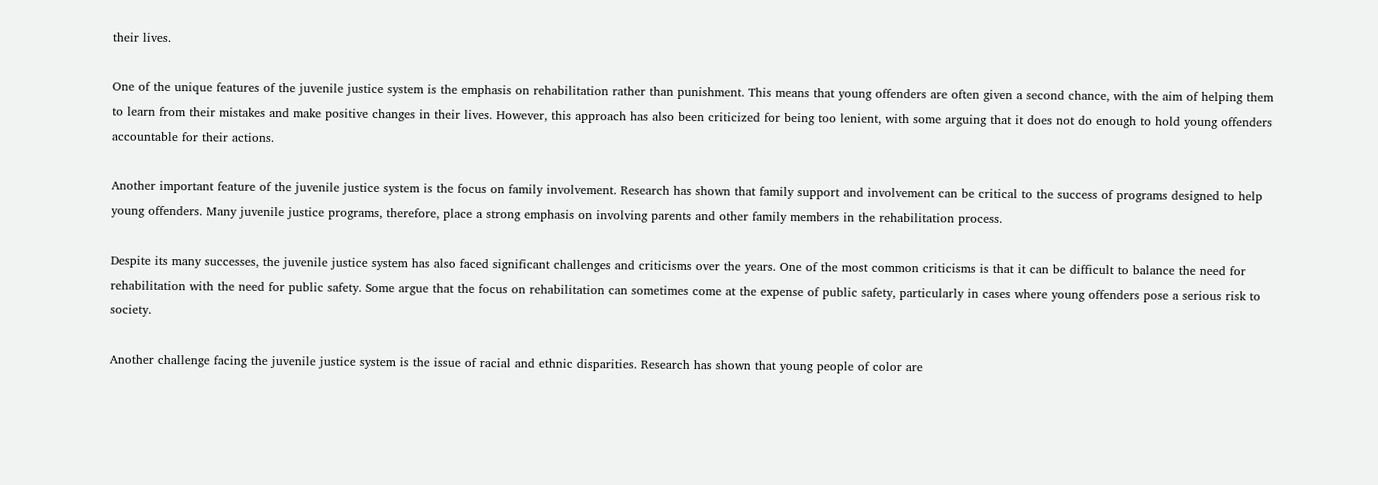their lives.

One of the unique features of the juvenile justice system is the emphasis on rehabilitation rather than punishment. This means that young offenders are often given a second chance, with the aim of helping them to learn from their mistakes and make positive changes in their lives. However, this approach has also been criticized for being too lenient, with some arguing that it does not do enough to hold young offenders accountable for their actions.

Another important feature of the juvenile justice system is the focus on family involvement. Research has shown that family support and involvement can be critical to the success of programs designed to help young offenders. Many juvenile justice programs, therefore, place a strong emphasis on involving parents and other family members in the rehabilitation process.

Despite its many successes, the juvenile justice system has also faced significant challenges and criticisms over the years. One of the most common criticisms is that it can be difficult to balance the need for rehabilitation with the need for public safety. Some argue that the focus on rehabilitation can sometimes come at the expense of public safety, particularly in cases where young offenders pose a serious risk to society.

Another challenge facing the juvenile justice system is the issue of racial and ethnic disparities. Research has shown that young people of color are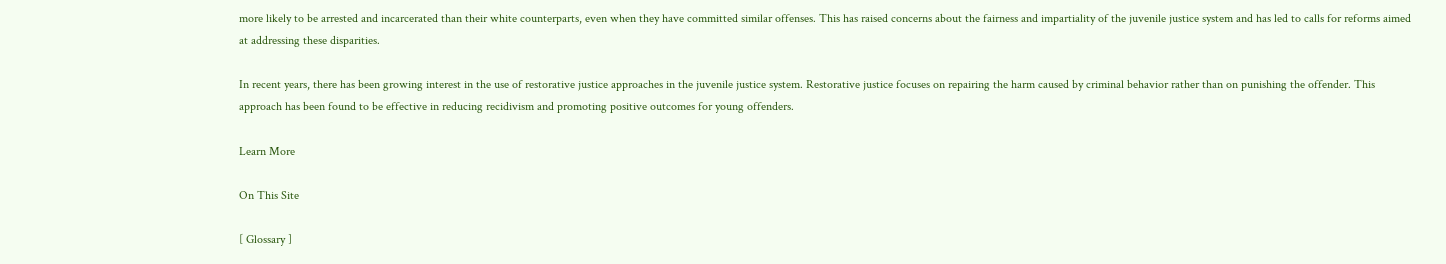more likely to be arrested and incarcerated than their white counterparts, even when they have committed similar offenses. This has raised concerns about the fairness and impartiality of the juvenile justice system and has led to calls for reforms aimed at addressing these disparities.

In recent years, there has been growing interest in the use of restorative justice approaches in the juvenile justice system. Restorative justice focuses on repairing the harm caused by criminal behavior rather than on punishing the offender. This approach has been found to be effective in reducing recidivism and promoting positive outcomes for young offenders.

Learn More

On This Site

[ Glossary ]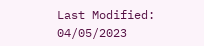Last Modified: 04/05/2023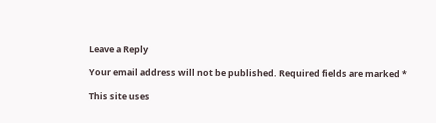Leave a Reply

Your email address will not be published. Required fields are marked *

This site uses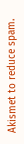Akismet to reduce spam.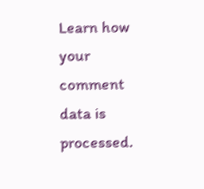Learn how your comment data is processed.